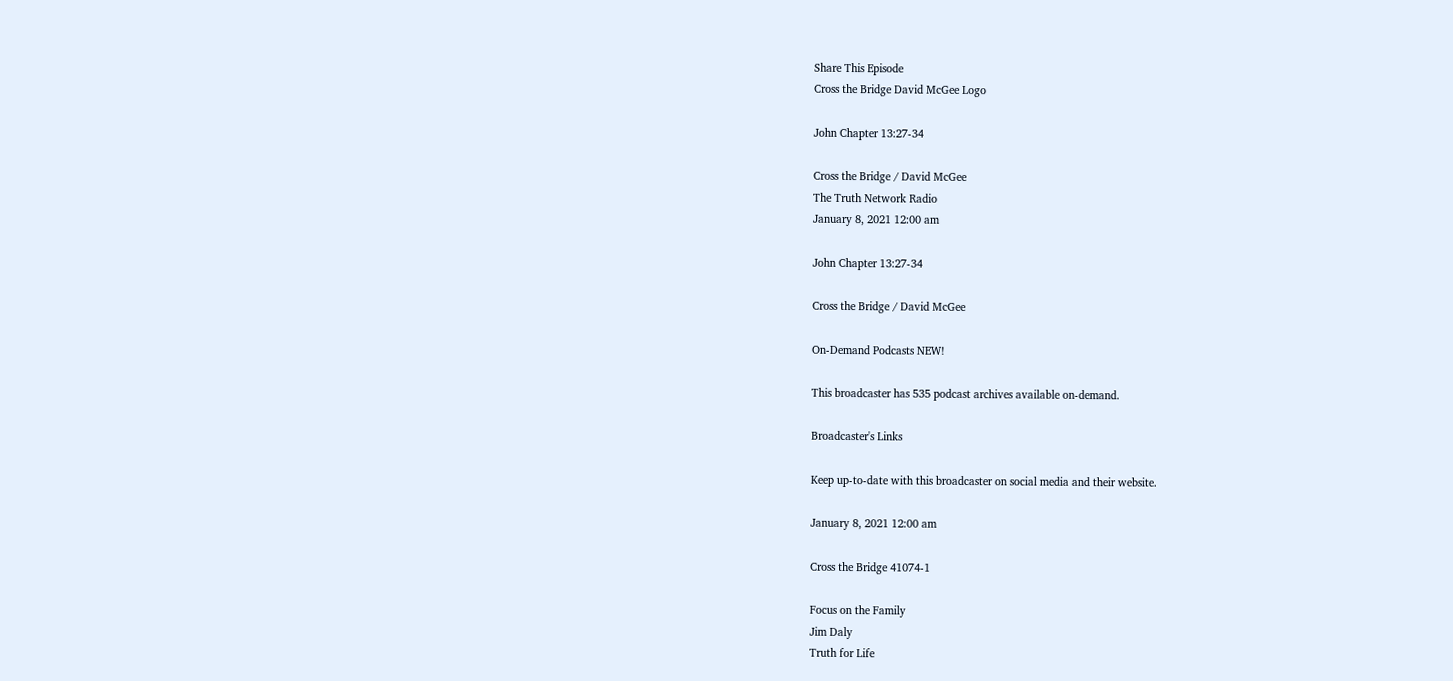Share This Episode
Cross the Bridge David McGee Logo

John Chapter 13:27-34

Cross the Bridge / David McGee
The Truth Network Radio
January 8, 2021 12:00 am

John Chapter 13:27-34

Cross the Bridge / David McGee

On-Demand Podcasts NEW!

This broadcaster has 535 podcast archives available on-demand.

Broadcaster's Links

Keep up-to-date with this broadcaster on social media and their website.

January 8, 2021 12:00 am

Cross the Bridge 41074-1

Focus on the Family
Jim Daly
Truth for Life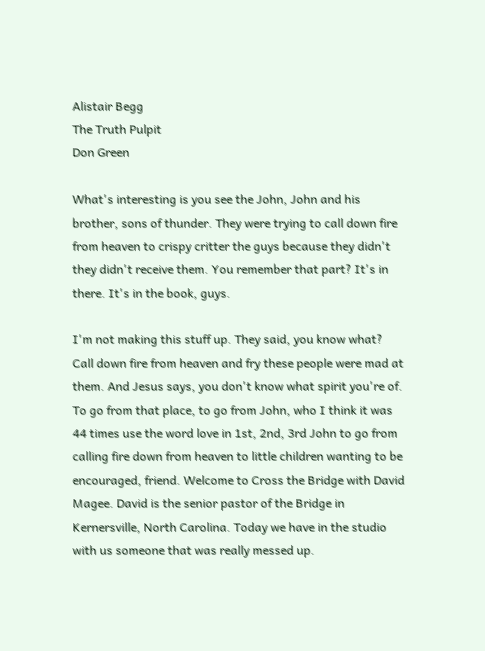Alistair Begg
The Truth Pulpit
Don Green

What's interesting is you see the John, John and his brother, sons of thunder. They were trying to call down fire from heaven to crispy critter the guys because they didn't they didn't receive them. You remember that part? It's in there. It's in the book, guys.

I'm not making this stuff up. They said, you know what? Call down fire from heaven and fry these people were mad at them. And Jesus says, you don't know what spirit you're of. To go from that place, to go from John, who I think it was 44 times use the word love in 1st, 2nd, 3rd John to go from calling fire down from heaven to little children wanting to be encouraged, friend. Welcome to Cross the Bridge with David Magee. David is the senior pastor of the Bridge in Kernersville, North Carolina. Today we have in the studio with us someone that was really messed up.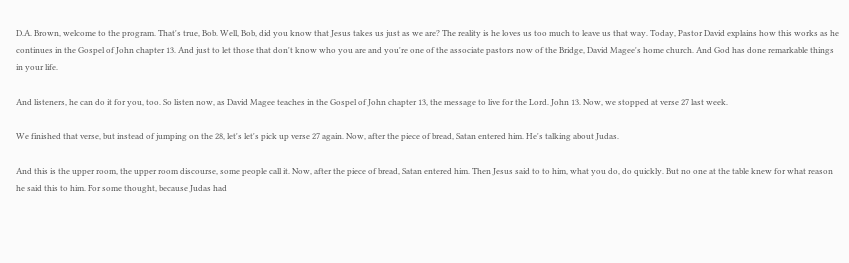D.A. Brown, welcome to the program. That's true, Bob. Well, Bob, did you know that Jesus takes us just as we are? The reality is he loves us too much to leave us that way. Today, Pastor David explains how this works as he continues in the Gospel of John chapter 13. And just to let those that don't know who you are and you're one of the associate pastors now of the Bridge, David Magee's home church. And God has done remarkable things in your life.

And listeners, he can do it for you, too. So listen now, as David Magee teaches in the Gospel of John chapter 13, the message to live for the Lord. John 13. Now, we stopped at verse 27 last week.

We finished that verse, but instead of jumping on the 28, let's let's pick up verse 27 again. Now, after the piece of bread, Satan entered him. He's talking about Judas.

And this is the upper room, the upper room discourse, some people call it. Now, after the piece of bread, Satan entered him. Then Jesus said to to him, what you do, do quickly. But no one at the table knew for what reason he said this to him. For some thought, because Judas had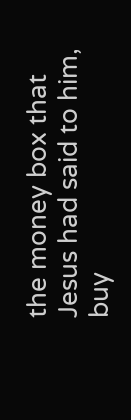the money box that Jesus had said to him, buy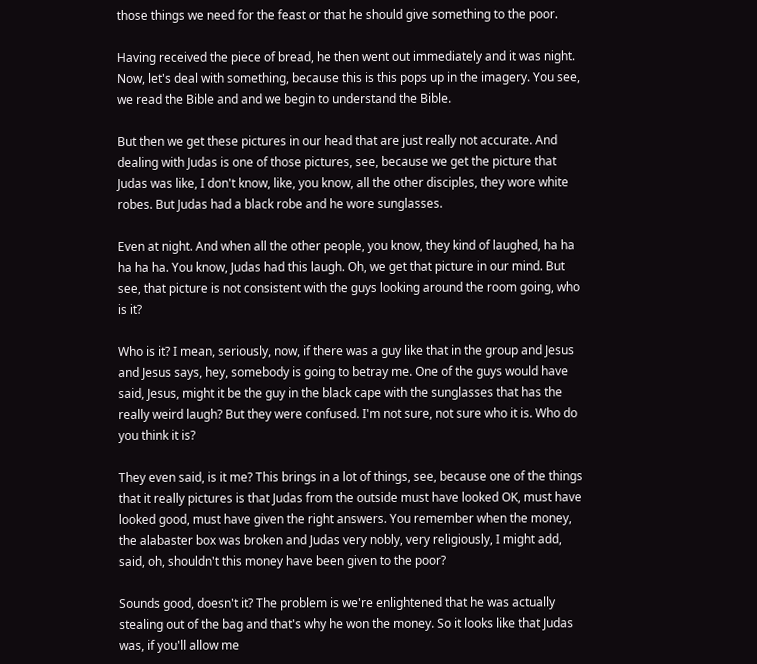those things we need for the feast or that he should give something to the poor.

Having received the piece of bread, he then went out immediately and it was night. Now, let's deal with something, because this is this pops up in the imagery. You see, we read the Bible and and we begin to understand the Bible.

But then we get these pictures in our head that are just really not accurate. And dealing with Judas is one of those pictures, see, because we get the picture that Judas was like, I don't know, like, you know, all the other disciples, they wore white robes. But Judas had a black robe and he wore sunglasses.

Even at night. And when all the other people, you know, they kind of laughed, ha ha ha ha ha. You know, Judas had this laugh. Oh, we get that picture in our mind. But see, that picture is not consistent with the guys looking around the room going, who is it?

Who is it? I mean, seriously, now, if there was a guy like that in the group and Jesus and Jesus says, hey, somebody is going to betray me. One of the guys would have said, Jesus, might it be the guy in the black cape with the sunglasses that has the really weird laugh? But they were confused. I'm not sure, not sure who it is. Who do you think it is?

They even said, is it me? This brings in a lot of things, see, because one of the things that it really pictures is that Judas from the outside must have looked OK, must have looked good, must have given the right answers. You remember when the money, the alabaster box was broken and Judas very nobly, very religiously, I might add, said, oh, shouldn't this money have been given to the poor?

Sounds good, doesn't it? The problem is we're enlightened that he was actually stealing out of the bag and that's why he won the money. So it looks like that Judas was, if you'll allow me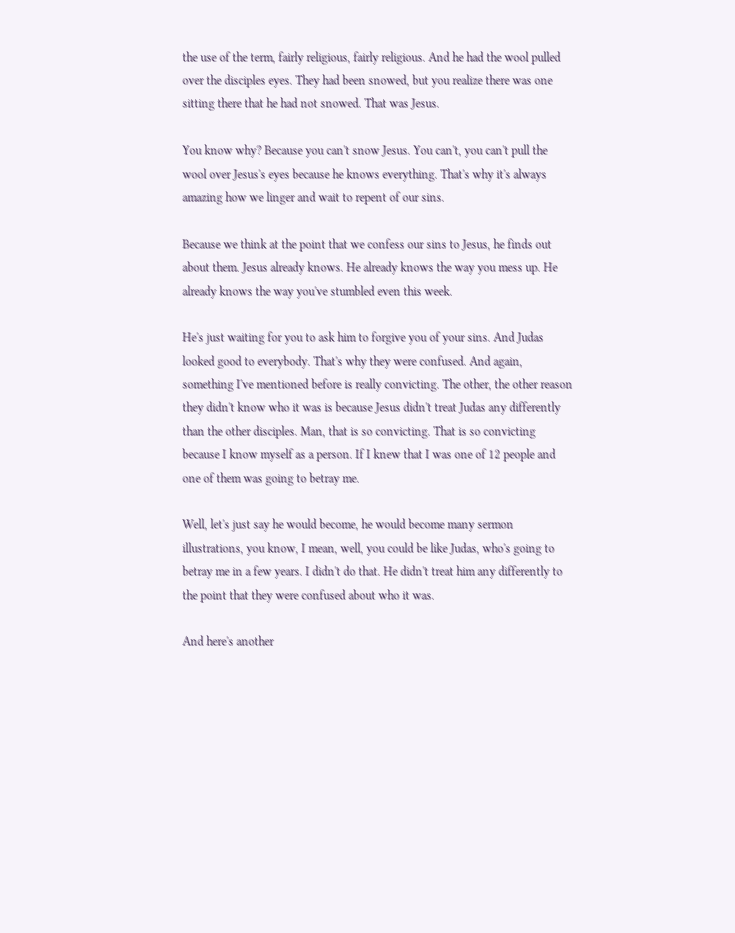the use of the term, fairly religious, fairly religious. And he had the wool pulled over the disciples eyes. They had been snowed, but you realize there was one sitting there that he had not snowed. That was Jesus.

You know why? Because you can't snow Jesus. You can't, you can't pull the wool over Jesus's eyes because he knows everything. That's why it's always amazing how we linger and wait to repent of our sins.

Because we think at the point that we confess our sins to Jesus, he finds out about them. Jesus already knows. He already knows the way you mess up. He already knows the way you've stumbled even this week.

He's just waiting for you to ask him to forgive you of your sins. And Judas looked good to everybody. That's why they were confused. And again, something I've mentioned before is really convicting. The other, the other reason they didn't know who it was is because Jesus didn't treat Judas any differently than the other disciples. Man, that is so convicting. That is so convicting because I know myself as a person. If I knew that I was one of 12 people and one of them was going to betray me.

Well, let's just say he would become, he would become many sermon illustrations, you know, I mean, well, you could be like Judas, who's going to betray me in a few years. I didn't do that. He didn't treat him any differently to the point that they were confused about who it was.

And here's another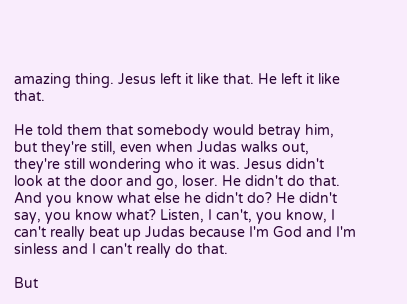amazing thing. Jesus left it like that. He left it like that.

He told them that somebody would betray him, but they're still, even when Judas walks out, they're still wondering who it was. Jesus didn't look at the door and go, loser. He didn't do that. And you know what else he didn't do? He didn't say, you know what? Listen, I can't, you know, I can't really beat up Judas because I'm God and I'm sinless and I can't really do that.

But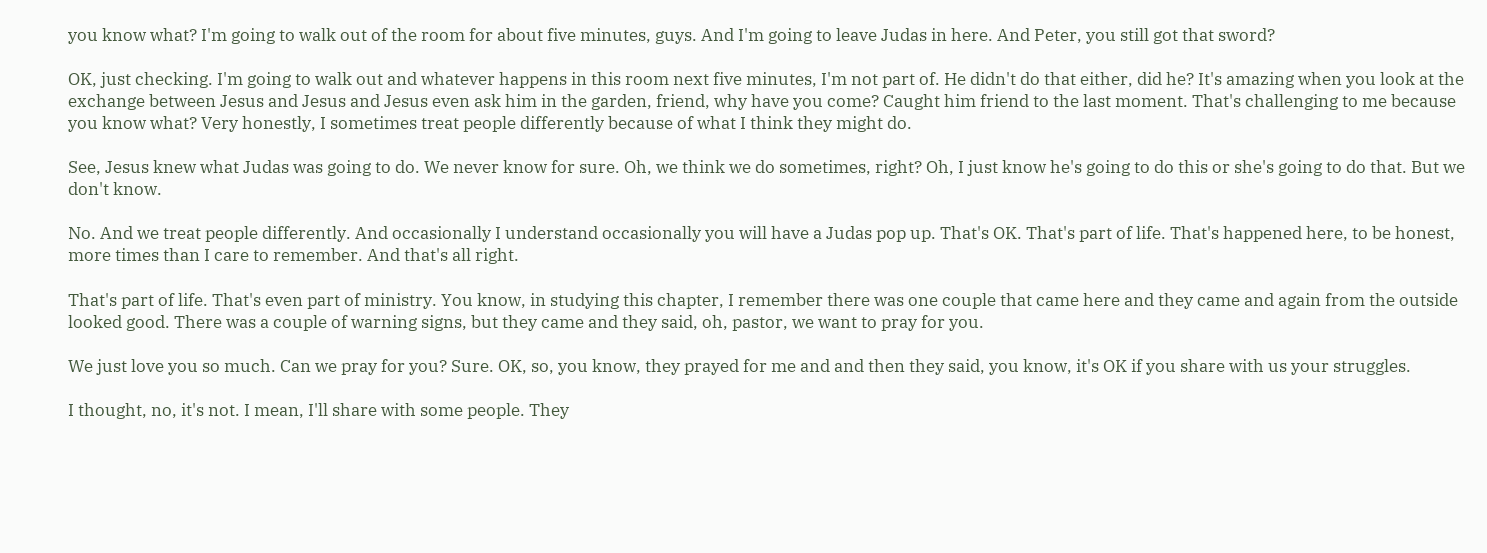you know what? I'm going to walk out of the room for about five minutes, guys. And I'm going to leave Judas in here. And Peter, you still got that sword?

OK, just checking. I'm going to walk out and whatever happens in this room next five minutes, I'm not part of. He didn't do that either, did he? It's amazing when you look at the exchange between Jesus and Jesus and Jesus even ask him in the garden, friend, why have you come? Caught him friend to the last moment. That's challenging to me because you know what? Very honestly, I sometimes treat people differently because of what I think they might do.

See, Jesus knew what Judas was going to do. We never know for sure. Oh, we think we do sometimes, right? Oh, I just know he's going to do this or she's going to do that. But we don't know.

No. And we treat people differently. And occasionally I understand occasionally you will have a Judas pop up. That's OK. That's part of life. That's happened here, to be honest, more times than I care to remember. And that's all right.

That's part of life. That's even part of ministry. You know, in studying this chapter, I remember there was one couple that came here and they came and again from the outside looked good. There was a couple of warning signs, but they came and they said, oh, pastor, we want to pray for you.

We just love you so much. Can we pray for you? Sure. OK, so, you know, they prayed for me and and then they said, you know, it's OK if you share with us your struggles.

I thought, no, it's not. I mean, I'll share with some people. They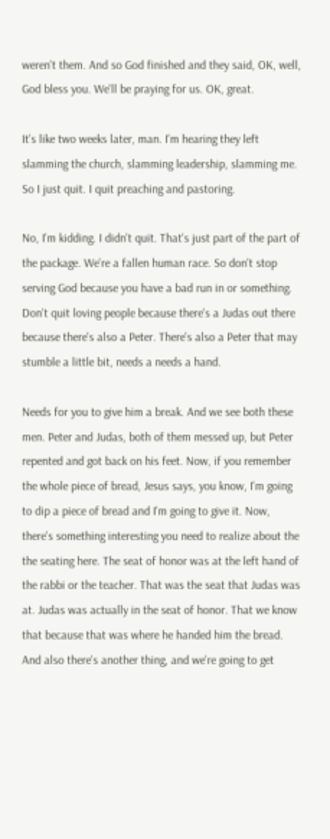weren't them. And so God finished and they said, OK, well, God bless you. We'll be praying for us. OK, great.

It's like two weeks later, man. I'm hearing they left slamming the church, slamming leadership, slamming me. So I just quit. I quit preaching and pastoring.

No, I'm kidding. I didn't quit. That's just part of the part of the package. We're a fallen human race. So don't stop serving God because you have a bad run in or something. Don't quit loving people because there's a Judas out there because there's also a Peter. There's also a Peter that may stumble a little bit, needs a needs a hand.

Needs for you to give him a break. And we see both these men. Peter and Judas, both of them messed up, but Peter repented and got back on his feet. Now, if you remember the whole piece of bread, Jesus says, you know, I'm going to dip a piece of bread and I'm going to give it. Now, there's something interesting you need to realize about the the seating here. The seat of honor was at the left hand of the rabbi or the teacher. That was the seat that Judas was at. Judas was actually in the seat of honor. That we know that because that was where he handed him the bread. And also there's another thing, and we're going to get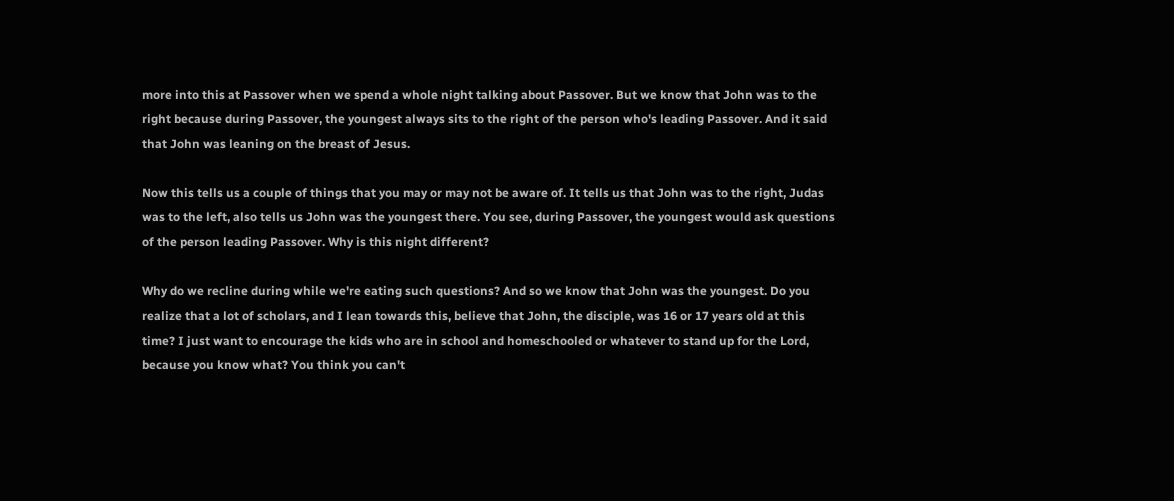more into this at Passover when we spend a whole night talking about Passover. But we know that John was to the right because during Passover, the youngest always sits to the right of the person who's leading Passover. And it said that John was leaning on the breast of Jesus.

Now this tells us a couple of things that you may or may not be aware of. It tells us that John was to the right, Judas was to the left, also tells us John was the youngest there. You see, during Passover, the youngest would ask questions of the person leading Passover. Why is this night different?

Why do we recline during while we're eating such questions? And so we know that John was the youngest. Do you realize that a lot of scholars, and I lean towards this, believe that John, the disciple, was 16 or 17 years old at this time? I just want to encourage the kids who are in school and homeschooled or whatever to stand up for the Lord, because you know what? You think you can't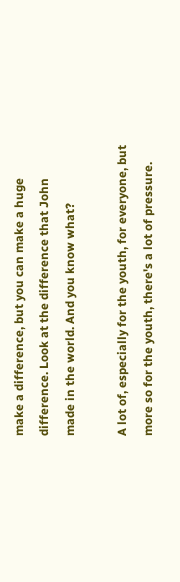make a difference, but you can make a huge difference. Look at the difference that John made in the world. And you know what?

A lot of, especially for the youth, for everyone, but more so for the youth, there's a lot of pressure.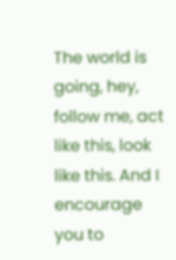The world is going, hey, follow me, act like this, look like this. And I encourage you to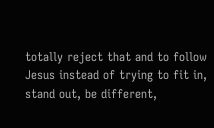totally reject that and to follow Jesus instead of trying to fit in, stand out, be different,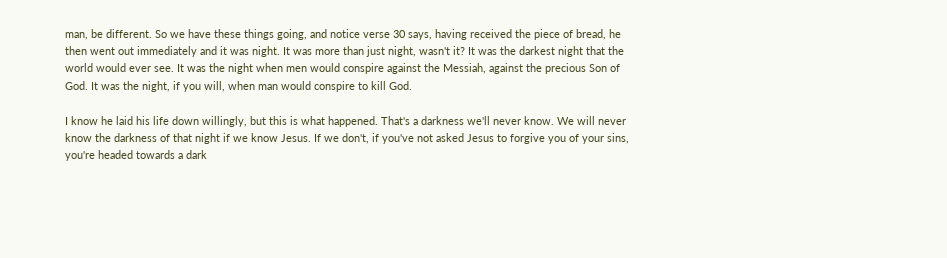man, be different. So we have these things going, and notice verse 30 says, having received the piece of bread, he then went out immediately and it was night. It was more than just night, wasn't it? It was the darkest night that the world would ever see. It was the night when men would conspire against the Messiah, against the precious Son of God. It was the night, if you will, when man would conspire to kill God.

I know he laid his life down willingly, but this is what happened. That's a darkness we'll never know. We will never know the darkness of that night if we know Jesus. If we don't, if you've not asked Jesus to forgive you of your sins, you're headed towards a dark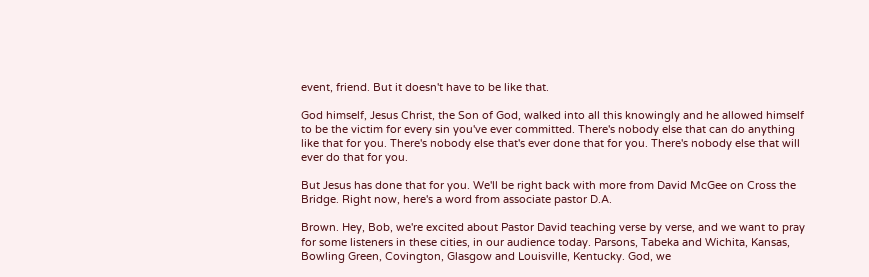event, friend. But it doesn't have to be like that.

God himself, Jesus Christ, the Son of God, walked into all this knowingly and he allowed himself to be the victim for every sin you've ever committed. There's nobody else that can do anything like that for you. There's nobody else that's ever done that for you. There's nobody else that will ever do that for you.

But Jesus has done that for you. We'll be right back with more from David McGee on Cross the Bridge. Right now, here's a word from associate pastor D.A.

Brown. Hey, Bob, we're excited about Pastor David teaching verse by verse, and we want to pray for some listeners in these cities, in our audience today. Parsons, Tabeka and Wichita, Kansas, Bowling Green, Covington, Glasgow and Louisville, Kentucky. God, we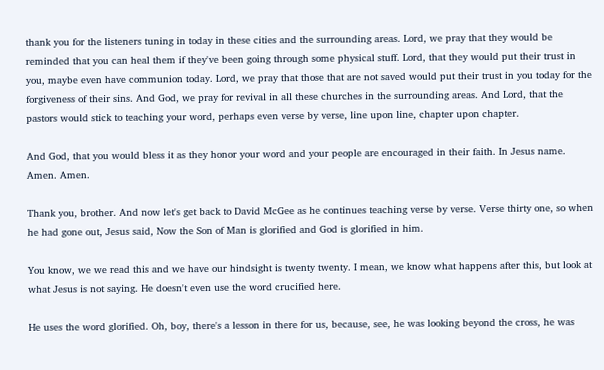thank you for the listeners tuning in today in these cities and the surrounding areas. Lord, we pray that they would be reminded that you can heal them if they've been going through some physical stuff. Lord, that they would put their trust in you, maybe even have communion today. Lord, we pray that those that are not saved would put their trust in you today for the forgiveness of their sins. And God, we pray for revival in all these churches in the surrounding areas. And Lord, that the pastors would stick to teaching your word, perhaps even verse by verse, line upon line, chapter upon chapter.

And God, that you would bless it as they honor your word and your people are encouraged in their faith. In Jesus name. Amen. Amen.

Thank you, brother. And now let's get back to David McGee as he continues teaching verse by verse. Verse thirty one, so when he had gone out, Jesus said, Now the Son of Man is glorified and God is glorified in him.

You know, we we read this and we have our hindsight is twenty twenty. I mean, we know what happens after this, but look at what Jesus is not saying. He doesn't even use the word crucified here.

He uses the word glorified. Oh, boy, there's a lesson in there for us, because, see, he was looking beyond the cross, he was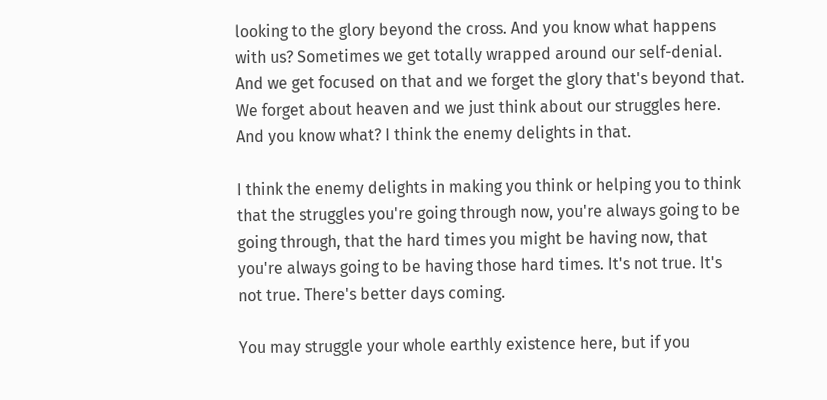looking to the glory beyond the cross. And you know what happens with us? Sometimes we get totally wrapped around our self-denial. And we get focused on that and we forget the glory that's beyond that. We forget about heaven and we just think about our struggles here. And you know what? I think the enemy delights in that.

I think the enemy delights in making you think or helping you to think that the struggles you're going through now, you're always going to be going through, that the hard times you might be having now, that you're always going to be having those hard times. It's not true. It's not true. There's better days coming.

You may struggle your whole earthly existence here, but if you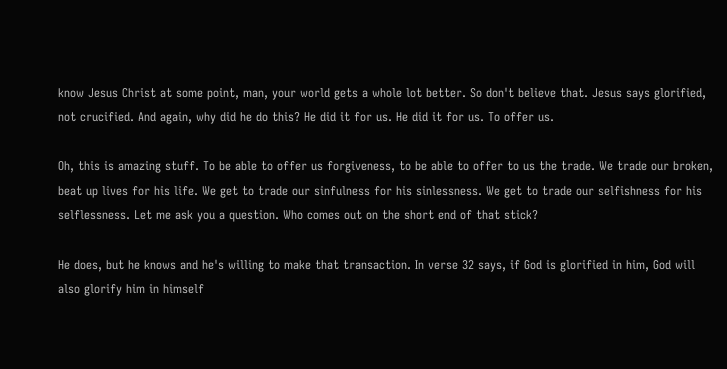know Jesus Christ at some point, man, your world gets a whole lot better. So don't believe that. Jesus says glorified, not crucified. And again, why did he do this? He did it for us. He did it for us. To offer us.

Oh, this is amazing stuff. To be able to offer us forgiveness, to be able to offer to us the trade. We trade our broken, beat up lives for his life. We get to trade our sinfulness for his sinlessness. We get to trade our selfishness for his selflessness. Let me ask you a question. Who comes out on the short end of that stick?

He does, but he knows and he's willing to make that transaction. In verse 32 says, if God is glorified in him, God will also glorify him in himself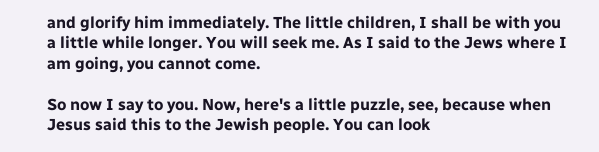and glorify him immediately. The little children, I shall be with you a little while longer. You will seek me. As I said to the Jews where I am going, you cannot come.

So now I say to you. Now, here's a little puzzle, see, because when Jesus said this to the Jewish people. You can look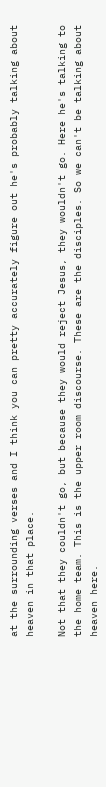at the surrounding verses and I think you can pretty accurately figure out he's probably talking about heaven in that place.

Not that they couldn't go, but because they would reject Jesus, they wouldn't go. Here he's talking to the home team. This is the upper room discourse. These are the disciples. So we can't be talking about heaven here.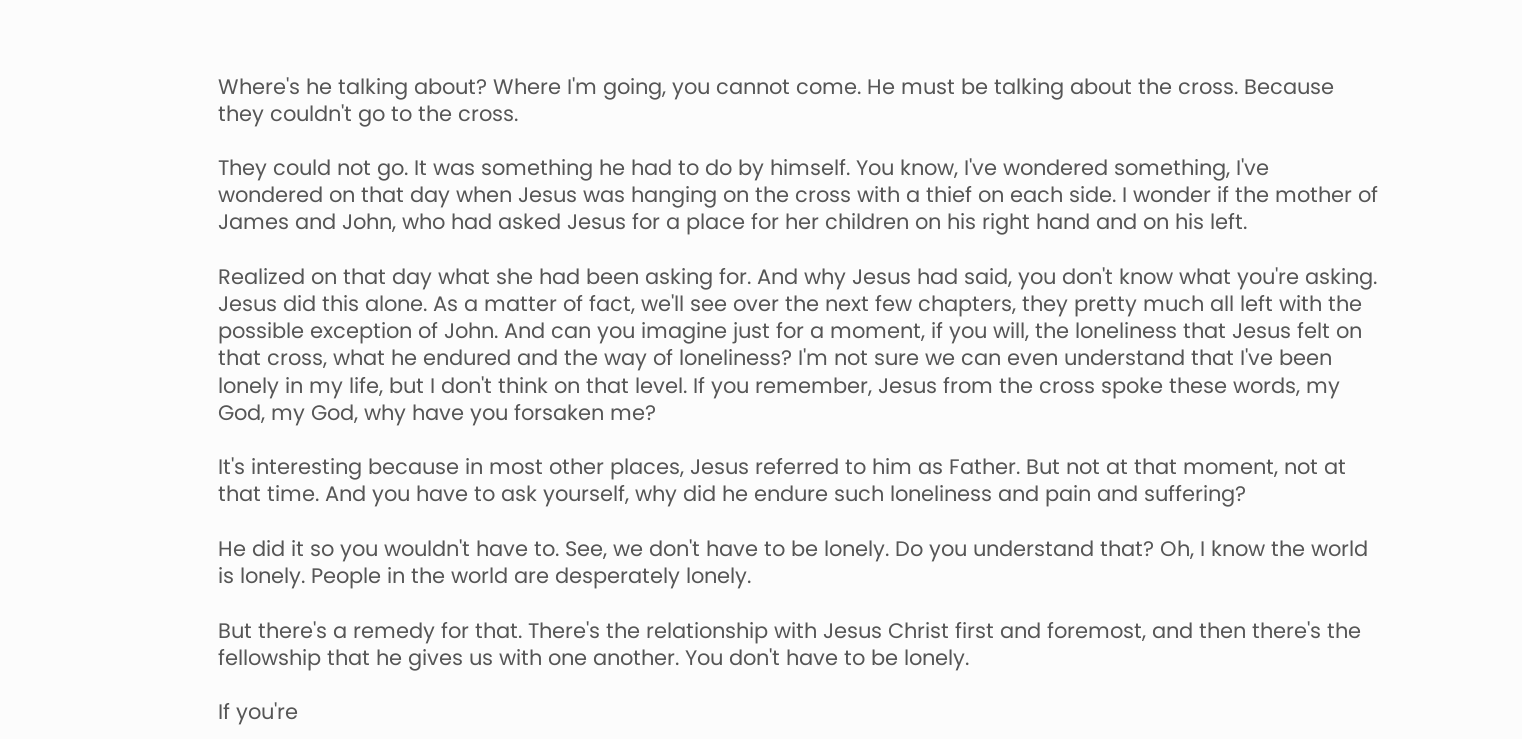Where's he talking about? Where I'm going, you cannot come. He must be talking about the cross. Because they couldn't go to the cross.

They could not go. It was something he had to do by himself. You know, I've wondered something, I've wondered on that day when Jesus was hanging on the cross with a thief on each side. I wonder if the mother of James and John, who had asked Jesus for a place for her children on his right hand and on his left.

Realized on that day what she had been asking for. And why Jesus had said, you don't know what you're asking. Jesus did this alone. As a matter of fact, we'll see over the next few chapters, they pretty much all left with the possible exception of John. And can you imagine just for a moment, if you will, the loneliness that Jesus felt on that cross, what he endured and the way of loneliness? I'm not sure we can even understand that I've been lonely in my life, but I don't think on that level. If you remember, Jesus from the cross spoke these words, my God, my God, why have you forsaken me?

It's interesting because in most other places, Jesus referred to him as Father. But not at that moment, not at that time. And you have to ask yourself, why did he endure such loneliness and pain and suffering?

He did it so you wouldn't have to. See, we don't have to be lonely. Do you understand that? Oh, I know the world is lonely. People in the world are desperately lonely.

But there's a remedy for that. There's the relationship with Jesus Christ first and foremost, and then there's the fellowship that he gives us with one another. You don't have to be lonely.

If you're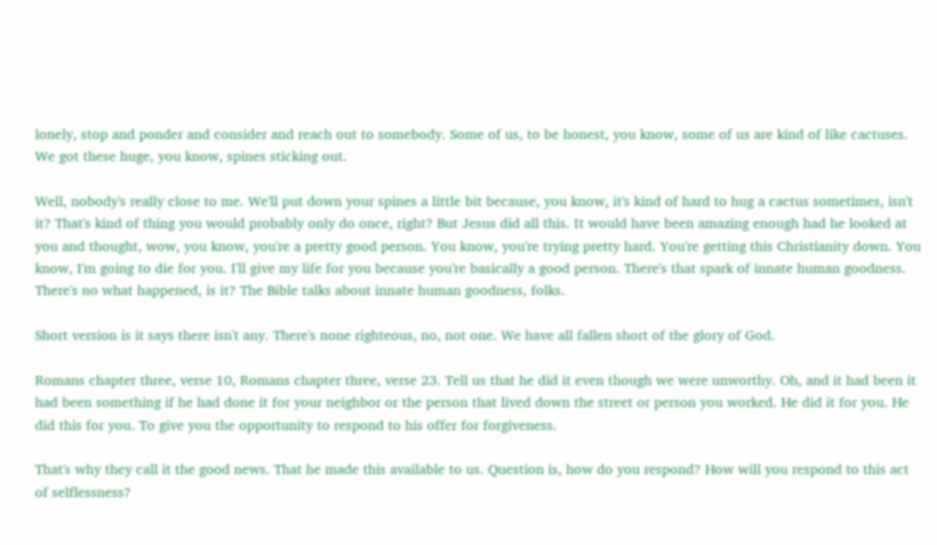lonely, stop and ponder and consider and reach out to somebody. Some of us, to be honest, you know, some of us are kind of like cactuses. We got these huge, you know, spines sticking out.

Well, nobody's really close to me. We'll put down your spines a little bit because, you know, it's kind of hard to hug a cactus sometimes, isn't it? That's kind of thing you would probably only do once, right? But Jesus did all this. It would have been amazing enough had he looked at you and thought, wow, you know, you're a pretty good person. You know, you're trying pretty hard. You're getting this Christianity down. You know, I'm going to die for you. I'll give my life for you because you're basically a good person. There's that spark of innate human goodness. There's no what happened, is it? The Bible talks about innate human goodness, folks.

Short version is it says there isn't any. There's none righteous, no, not one. We have all fallen short of the glory of God.

Romans chapter three, verse 10, Romans chapter three, verse 23. Tell us that he did it even though we were unworthy. Oh, and it had been it had been something if he had done it for your neighbor or the person that lived down the street or person you worked. He did it for you. He did this for you. To give you the opportunity to respond to his offer for forgiveness.

That's why they call it the good news. That he made this available to us. Question is, how do you respond? How will you respond to this act of selflessness?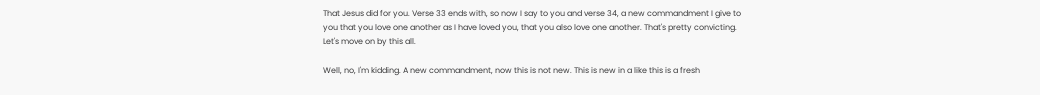That Jesus did for you. Verse 33 ends with, so now I say to you and verse 34, a new commandment I give to you that you love one another as I have loved you, that you also love one another. That's pretty convicting. Let's move on by this all.

Well, no, I'm kidding. A new commandment, now this is not new. This is new in a like this is a fresh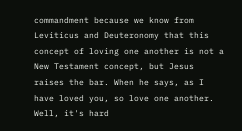commandment because we know from Leviticus and Deuteronomy that this concept of loving one another is not a New Testament concept, but Jesus raises the bar. When he says, as I have loved you, so love one another. Well, it's hard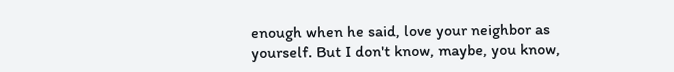enough when he said, love your neighbor as yourself. But I don't know, maybe, you know,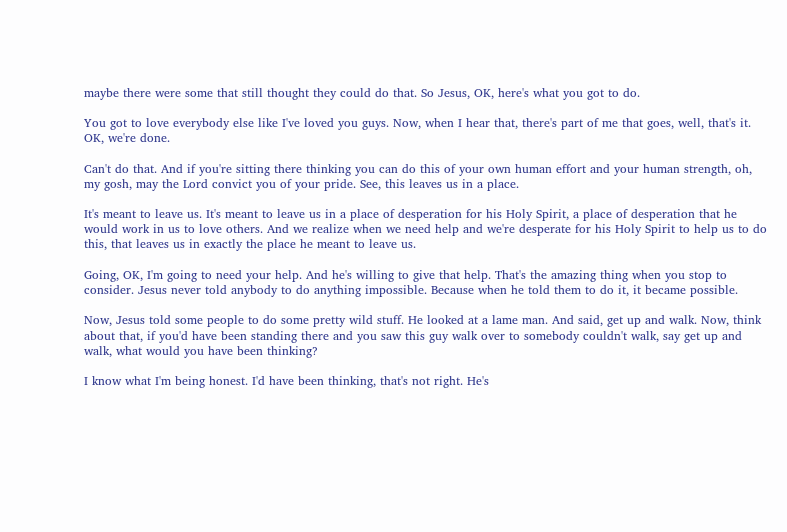maybe there were some that still thought they could do that. So Jesus, OK, here's what you got to do.

You got to love everybody else like I've loved you guys. Now, when I hear that, there's part of me that goes, well, that's it. OK, we're done.

Can't do that. And if you're sitting there thinking you can do this of your own human effort and your human strength, oh, my gosh, may the Lord convict you of your pride. See, this leaves us in a place.

It's meant to leave us. It's meant to leave us in a place of desperation for his Holy Spirit, a place of desperation that he would work in us to love others. And we realize when we need help and we're desperate for his Holy Spirit to help us to do this, that leaves us in exactly the place he meant to leave us.

Going, OK, I'm going to need your help. And he's willing to give that help. That's the amazing thing when you stop to consider. Jesus never told anybody to do anything impossible. Because when he told them to do it, it became possible.

Now, Jesus told some people to do some pretty wild stuff. He looked at a lame man. And said, get up and walk. Now, think about that, if you'd have been standing there and you saw this guy walk over to somebody couldn't walk, say get up and walk, what would you have been thinking?

I know what I'm being honest. I'd have been thinking, that's not right. He's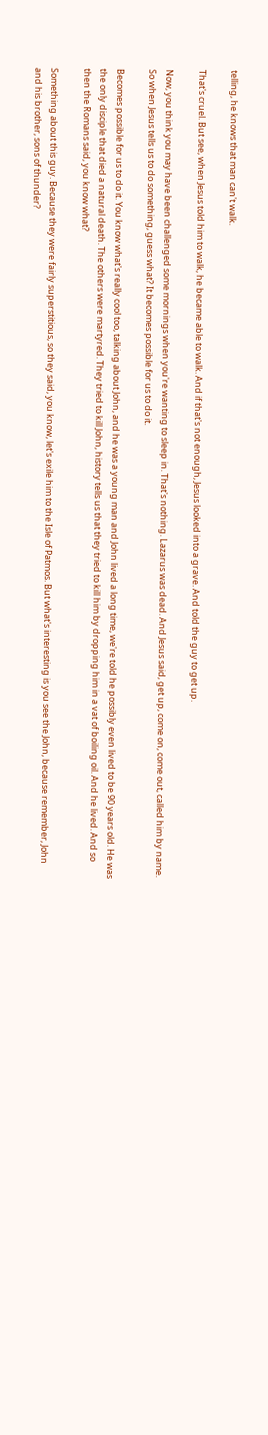telling, he knows that man can't walk.

That's cruel. But see, when Jesus told him to walk, he became able to walk. And if that's not enough, Jesus looked into a grave. And told the guy to get up.

Now, you think you may have been challenged some mornings when you're wanting to sleep in. That's nothing. Lazarus was dead. And Jesus said, get up, come on, come out, called him by name. So when Jesus tells us to do something, guess what? It becomes possible for us to do it.

Becomes possible for us to do it. You know what's really cool too, talking about John, and he was a young man and John lived a long time, we're told he possibly even lived to be 90 years old. He was the only disciple that died a natural death. The others were martyred. They tried to kill John, history tells us that they tried to kill him by dropping him in a vat of boiling oil. And he lived. And so then the Romans said, you know what?

Something about this guy. Because they were fairly superstitious, so they said, you know, let's exile him to the Isle of Patmos. But what's interesting is you see the John, because remember, John and his brother, sons of thunder?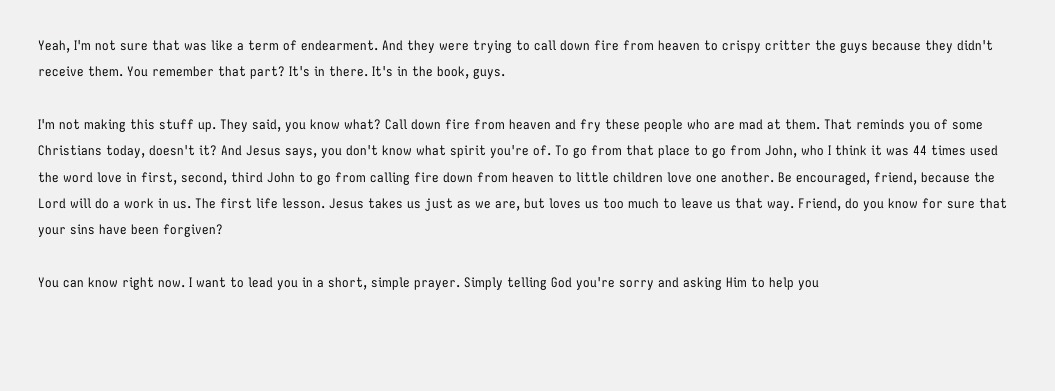Yeah, I'm not sure that was like a term of endearment. And they were trying to call down fire from heaven to crispy critter the guys because they didn't receive them. You remember that part? It's in there. It's in the book, guys.

I'm not making this stuff up. They said, you know what? Call down fire from heaven and fry these people who are mad at them. That reminds you of some Christians today, doesn't it? And Jesus says, you don't know what spirit you're of. To go from that place to go from John, who I think it was 44 times used the word love in first, second, third John to go from calling fire down from heaven to little children love one another. Be encouraged, friend, because the Lord will do a work in us. The first life lesson. Jesus takes us just as we are, but loves us too much to leave us that way. Friend, do you know for sure that your sins have been forgiven?

You can know right now. I want to lead you in a short, simple prayer. Simply telling God you're sorry and asking Him to help you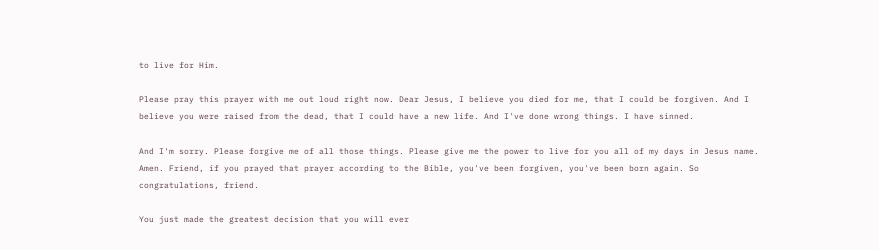to live for Him.

Please pray this prayer with me out loud right now. Dear Jesus, I believe you died for me, that I could be forgiven. And I believe you were raised from the dead, that I could have a new life. And I've done wrong things. I have sinned.

And I'm sorry. Please forgive me of all those things. Please give me the power to live for you all of my days in Jesus name. Amen. Friend, if you prayed that prayer according to the Bible, you've been forgiven, you've been born again. So congratulations, friend.

You just made the greatest decision that you will ever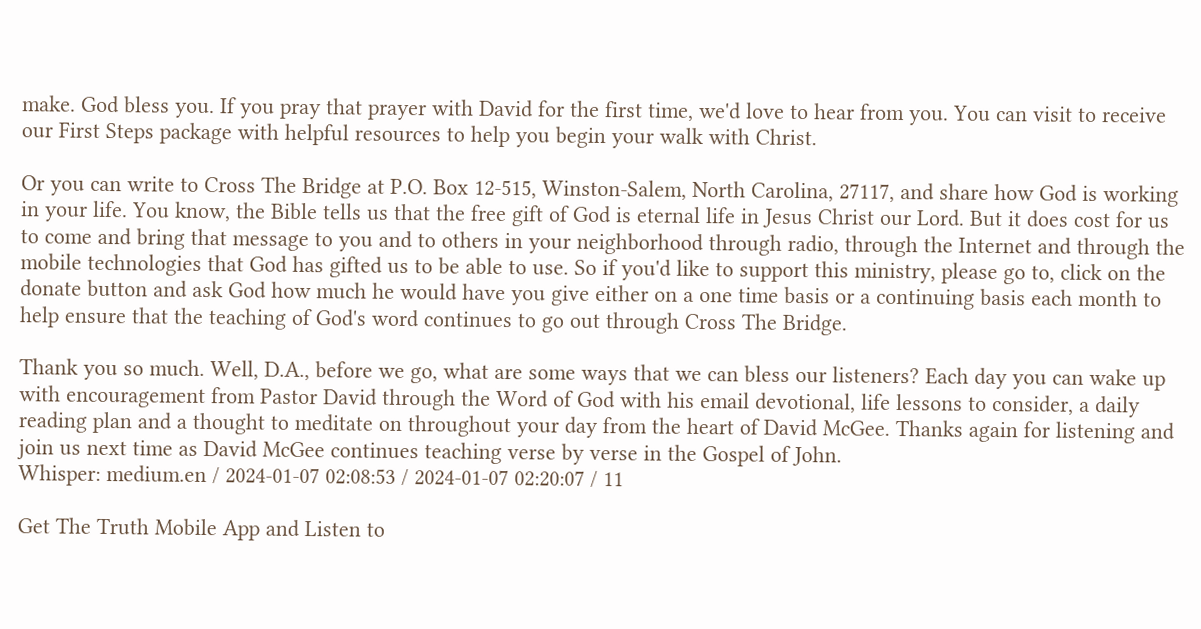make. God bless you. If you pray that prayer with David for the first time, we'd love to hear from you. You can visit to receive our First Steps package with helpful resources to help you begin your walk with Christ.

Or you can write to Cross The Bridge at P.O. Box 12-515, Winston-Salem, North Carolina, 27117, and share how God is working in your life. You know, the Bible tells us that the free gift of God is eternal life in Jesus Christ our Lord. But it does cost for us to come and bring that message to you and to others in your neighborhood through radio, through the Internet and through the mobile technologies that God has gifted us to be able to use. So if you'd like to support this ministry, please go to, click on the donate button and ask God how much he would have you give either on a one time basis or a continuing basis each month to help ensure that the teaching of God's word continues to go out through Cross The Bridge.

Thank you so much. Well, D.A., before we go, what are some ways that we can bless our listeners? Each day you can wake up with encouragement from Pastor David through the Word of God with his email devotional, life lessons to consider, a daily reading plan and a thought to meditate on throughout your day from the heart of David McGee. Thanks again for listening and join us next time as David McGee continues teaching verse by verse in the Gospel of John.
Whisper: medium.en / 2024-01-07 02:08:53 / 2024-01-07 02:20:07 / 11

Get The Truth Mobile App and Listen to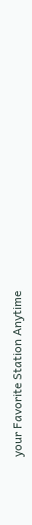your Favorite Station Anytime